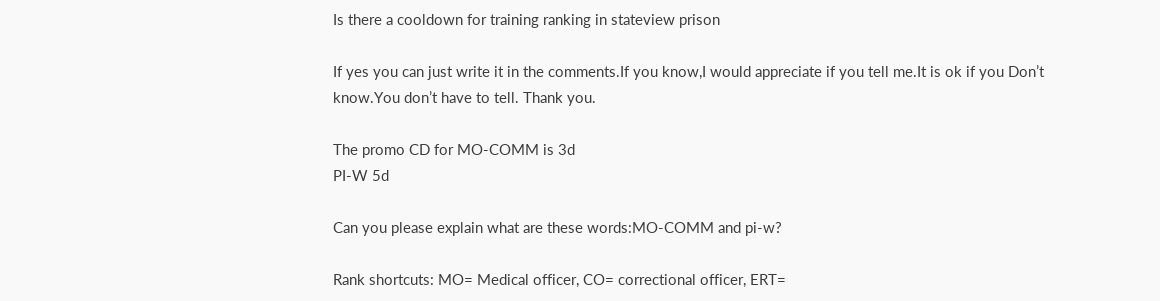Is there a cooldown for training ranking in stateview prison

If yes you can just write it in the comments.If you know,I would appreciate if you tell me.It is ok if you Don’t know.You don’t have to tell. Thank you.

The promo CD for MO-COMM is 3d
PI-W 5d

Can you please explain what are these words:MO-COMM and pi-w?

Rank shortcuts: MO= Medical officer, CO= correctional officer, ERT=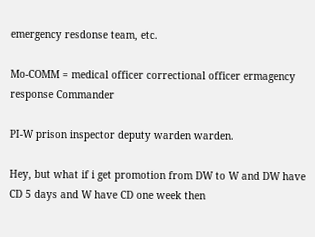emergency resdonse team, etc.

Mo-COMM = medical officer correctional officer ermagency response Commander

PI-W prison inspector deputy warden warden.

Hey, but what if i get promotion from DW to W and DW have CD 5 days and W have CD one week then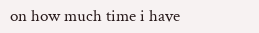on how much time i have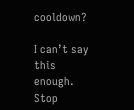cooldown?

I can’t say this enough. Stop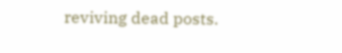reviving dead posts.